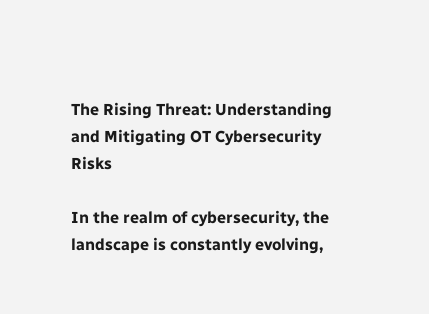The Rising Threat: Understanding and Mitigating OT Cybersecurity Risks

In the realm of cybersecurity, the landscape is constantly evolving,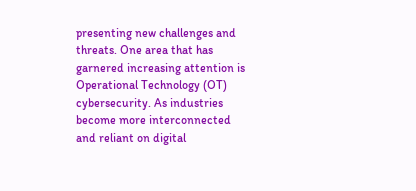presenting new challenges and threats. One area that has garnered increasing attention is Operational Technology (OT) cybersecurity. As industries become more interconnected and reliant on digital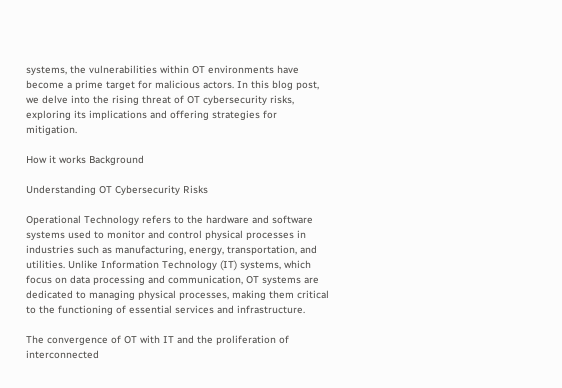systems, the vulnerabilities within OT environments have become a prime target for malicious actors. In this blog post, we delve into the rising threat of OT cybersecurity risks, exploring its implications and offering strategies for mitigation.

How it works Background

Understanding OT Cybersecurity Risks

Operational Technology refers to the hardware and software systems used to monitor and control physical processes in industries such as manufacturing, energy, transportation, and utilities. Unlike Information Technology (IT) systems, which focus on data processing and communication, OT systems are dedicated to managing physical processes, making them critical to the functioning of essential services and infrastructure.

The convergence of OT with IT and the proliferation of interconnected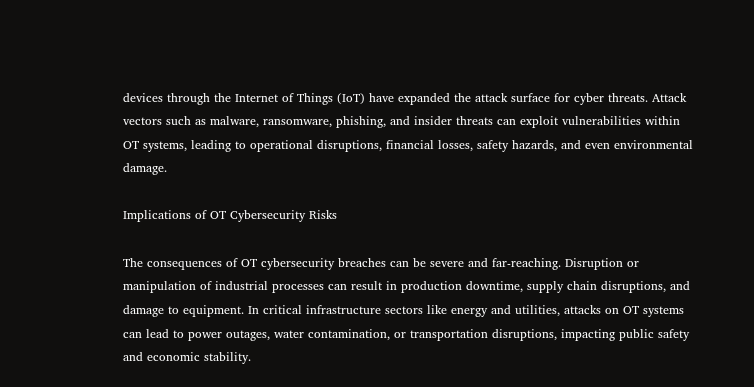devices through the Internet of Things (IoT) have expanded the attack surface for cyber threats. Attack vectors such as malware, ransomware, phishing, and insider threats can exploit vulnerabilities within OT systems, leading to operational disruptions, financial losses, safety hazards, and even environmental damage.

Implications of OT Cybersecurity Risks

The consequences of OT cybersecurity breaches can be severe and far-reaching. Disruption or manipulation of industrial processes can result in production downtime, supply chain disruptions, and damage to equipment. In critical infrastructure sectors like energy and utilities, attacks on OT systems can lead to power outages, water contamination, or transportation disruptions, impacting public safety and economic stability.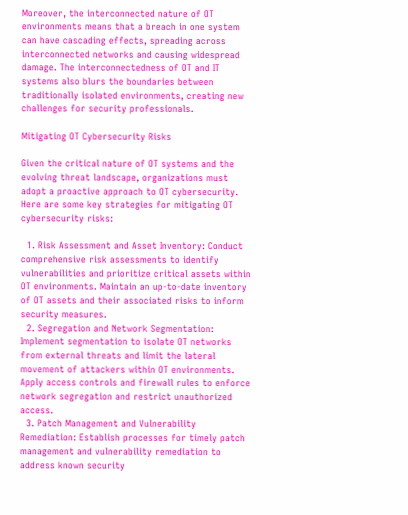Moreover, the interconnected nature of OT environments means that a breach in one system can have cascading effects, spreading across interconnected networks and causing widespread damage. The interconnectedness of OT and IT systems also blurs the boundaries between traditionally isolated environments, creating new challenges for security professionals.

Mitigating OT Cybersecurity Risks

Given the critical nature of OT systems and the evolving threat landscape, organizations must adopt a proactive approach to OT cybersecurity. Here are some key strategies for mitigating OT cybersecurity risks:

  1. Risk Assessment and Asset Inventory: Conduct comprehensive risk assessments to identify vulnerabilities and prioritize critical assets within OT environments. Maintain an up-to-date inventory of OT assets and their associated risks to inform security measures.
  2. Segregation and Network Segmentation: Implement segmentation to isolate OT networks from external threats and limit the lateral movement of attackers within OT environments. Apply access controls and firewall rules to enforce network segregation and restrict unauthorized access.
  3. Patch Management and Vulnerability Remediation: Establish processes for timely patch management and vulnerability remediation to address known security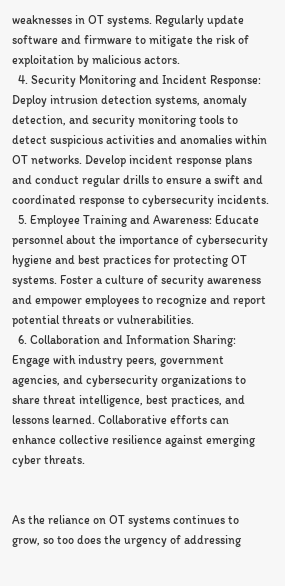weaknesses in OT systems. Regularly update software and firmware to mitigate the risk of exploitation by malicious actors.
  4. Security Monitoring and Incident Response: Deploy intrusion detection systems, anomaly detection, and security monitoring tools to detect suspicious activities and anomalies within OT networks. Develop incident response plans and conduct regular drills to ensure a swift and coordinated response to cybersecurity incidents.
  5. Employee Training and Awareness: Educate personnel about the importance of cybersecurity hygiene and best practices for protecting OT systems. Foster a culture of security awareness and empower employees to recognize and report potential threats or vulnerabilities.
  6. Collaboration and Information Sharing: Engage with industry peers, government agencies, and cybersecurity organizations to share threat intelligence, best practices, and lessons learned. Collaborative efforts can enhance collective resilience against emerging cyber threats.


As the reliance on OT systems continues to grow, so too does the urgency of addressing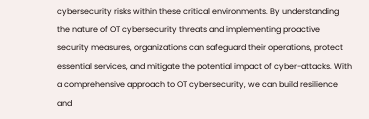cybersecurity risks within these critical environments. By understanding the nature of OT cybersecurity threats and implementing proactive security measures, organizations can safeguard their operations, protect essential services, and mitigate the potential impact of cyber-attacks. With a comprehensive approach to OT cybersecurity, we can build resilience and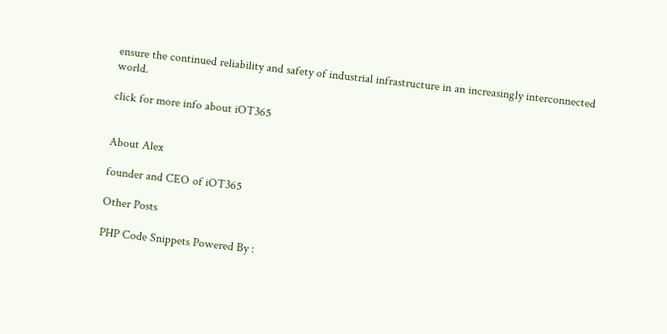ensure the continued reliability and safety of industrial infrastructure in an increasingly interconnected world.

click for more info about iOT365


About Alex

founder and CEO of iOT365

Other Posts

PHP Code Snippets Powered By :